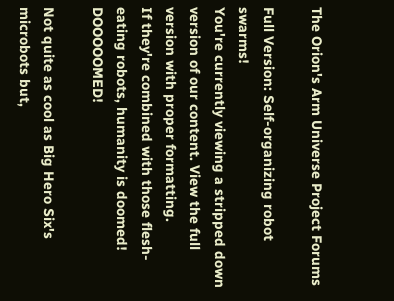The Orion's Arm Universe Project Forums

Full Version: Self-organizing robot swarms!
You're currently viewing a stripped down version of our content. View the full version with proper formatting.
If they're combined with those flesh-eating robots, humanity is doomed! DOOOOOMED!

Not quite as cool as Big Hero Six's microbots but,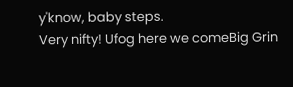y'know, baby steps.
Very nifty! Ufog here we comeBig Grin